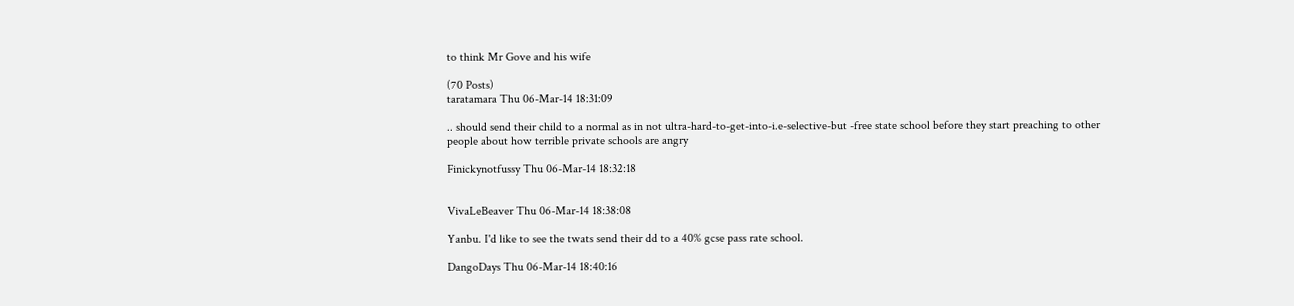to think Mr Gove and his wife

(70 Posts)
taratamara Thu 06-Mar-14 18:31:09

.. should send their child to a normal as in not ultra-hard-to-get-into-i.e-selective-but -free state school before they start preaching to other people about how terrible private schools are angry

Finickynotfussy Thu 06-Mar-14 18:32:18


VivaLeBeaver Thu 06-Mar-14 18:38:08

Yanbu. I'd like to see the twats send their dd to a 40% gcse pass rate school.

DangoDays Thu 06-Mar-14 18:40:16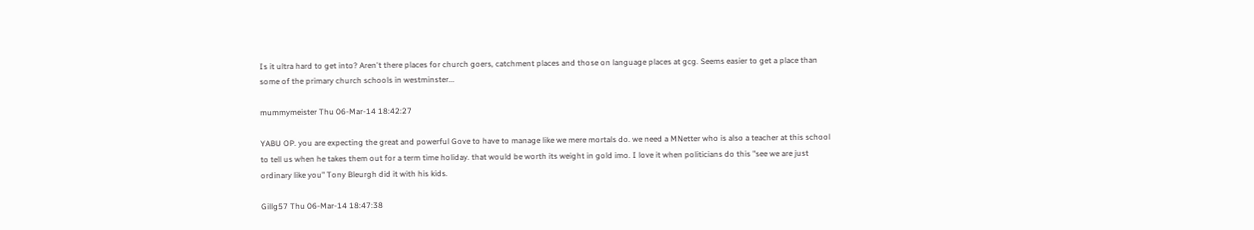Is it ultra hard to get into? Aren't there places for church goers, catchment places and those on language places at gcg. Seems easier to get a place than some of the primary church schools in westminster...

mummymeister Thu 06-Mar-14 18:42:27

YABU OP. you are expecting the great and powerful Gove to have to manage like we mere mortals do. we need a MNetter who is also a teacher at this school to tell us when he takes them out for a term time holiday. that would be worth its weight in gold imo. I love it when politicians do this "see we are just ordinary like you" Tony Bleurgh did it with his kids.

Gillg57 Thu 06-Mar-14 18:47:38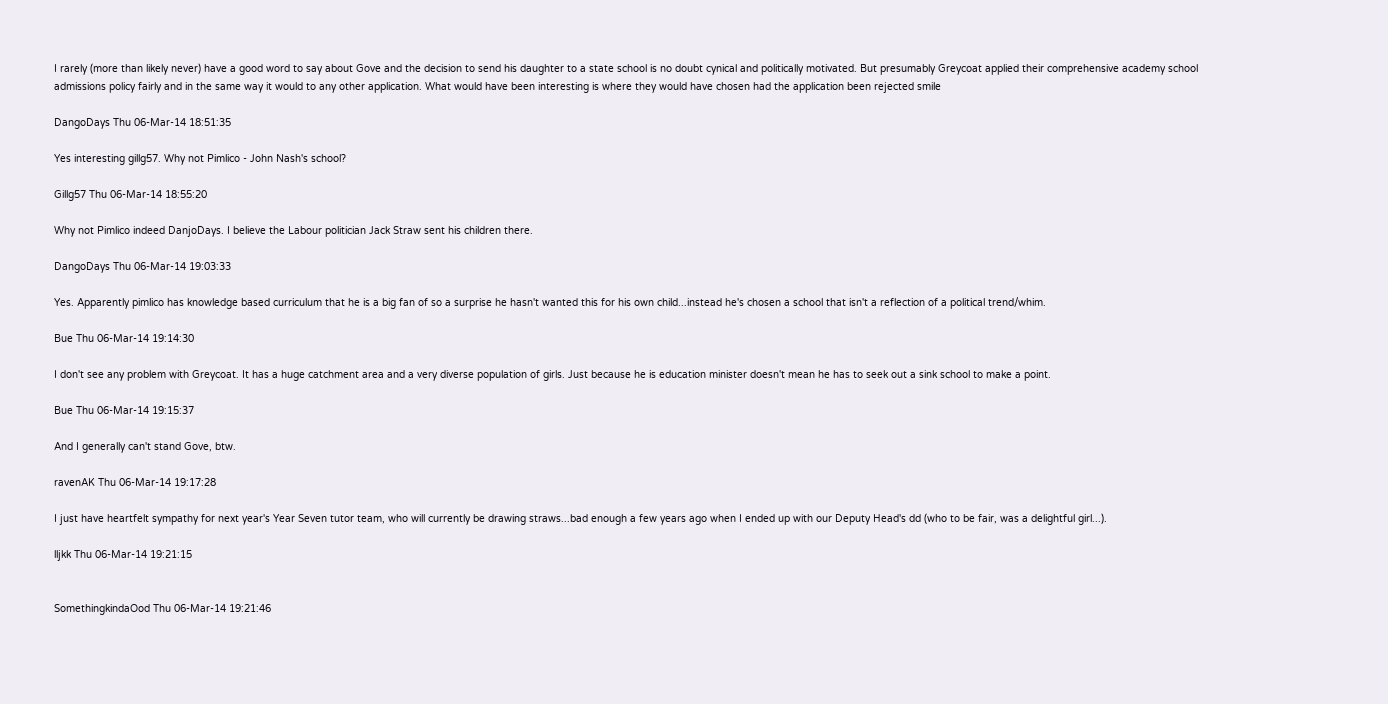I rarely (more than likely never) have a good word to say about Gove and the decision to send his daughter to a state school is no doubt cynical and politically motivated. But presumably Greycoat applied their comprehensive academy school admissions policy fairly and in the same way it would to any other application. What would have been interesting is where they would have chosen had the application been rejected smile

DangoDays Thu 06-Mar-14 18:51:35

Yes interesting gillg57. Why not Pimlico - John Nash's school?

Gillg57 Thu 06-Mar-14 18:55:20

Why not Pimlico indeed DanjoDays. I believe the Labour politician Jack Straw sent his children there.

DangoDays Thu 06-Mar-14 19:03:33

Yes. Apparently pimlico has knowledge based curriculum that he is a big fan of so a surprise he hasn't wanted this for his own child...instead he's chosen a school that isn't a reflection of a political trend/whim.

Bue Thu 06-Mar-14 19:14:30

I don't see any problem with Greycoat. It has a huge catchment area and a very diverse population of girls. Just because he is education minister doesn't mean he has to seek out a sink school to make a point.

Bue Thu 06-Mar-14 19:15:37

And I generally can't stand Gove, btw.

ravenAK Thu 06-Mar-14 19:17:28

I just have heartfelt sympathy for next year's Year Seven tutor team, who will currently be drawing straws...bad enough a few years ago when I ended up with our Deputy Head's dd (who to be fair, was a delightful girl...).

lljkk Thu 06-Mar-14 19:21:15


SomethingkindaOod Thu 06-Mar-14 19:21:46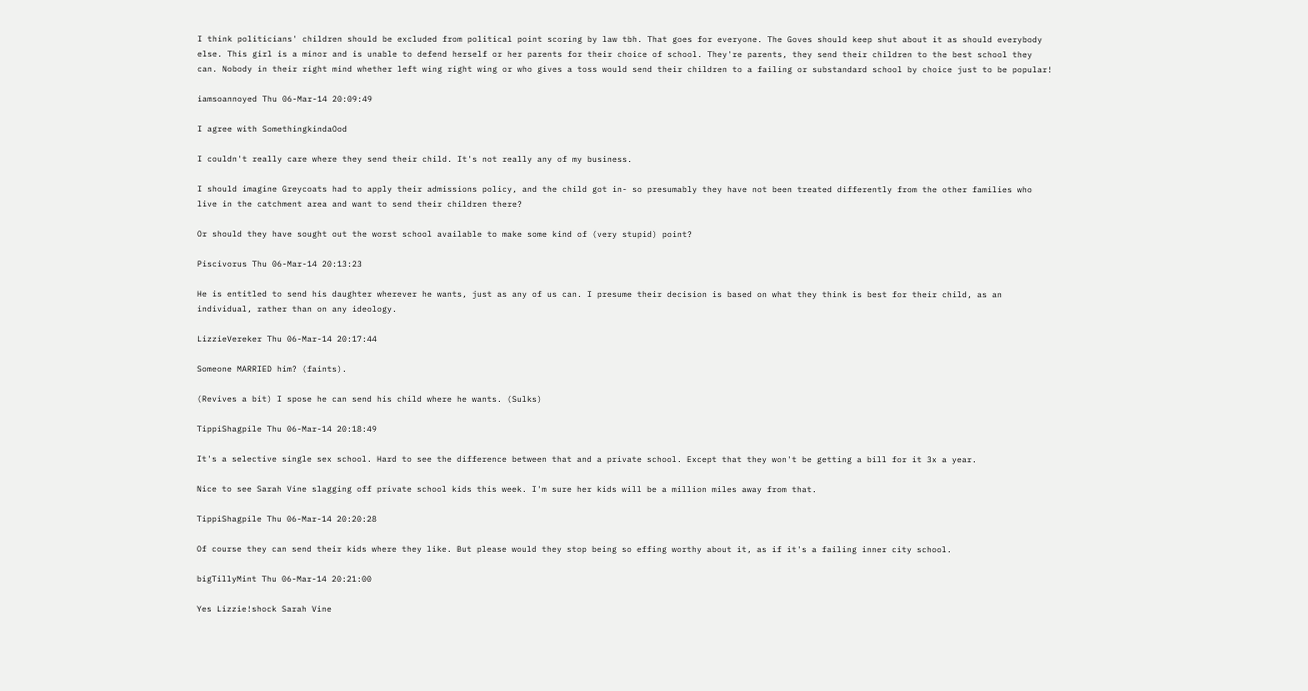I think politicians' children should be excluded from political point scoring by law tbh. That goes for everyone. The Goves should keep shut about it as should everybody else. This girl is a minor and is unable to defend herself or her parents for their choice of school. They're parents, they send their children to the best school they can. Nobody in their right mind whether left wing right wing or who gives a toss would send their children to a failing or substandard school by choice just to be popular!

iamsoannoyed Thu 06-Mar-14 20:09:49

I agree with SomethingkindaOod

I couldn't really care where they send their child. It's not really any of my business.

I should imagine Greycoats had to apply their admissions policy, and the child got in- so presumably they have not been treated differently from the other families who live in the catchment area and want to send their children there?

Or should they have sought out the worst school available to make some kind of (very stupid) point?

Piscivorus Thu 06-Mar-14 20:13:23

He is entitled to send his daughter wherever he wants, just as any of us can. I presume their decision is based on what they think is best for their child, as an individual, rather than on any ideology.

LizzieVereker Thu 06-Mar-14 20:17:44

Someone MARRIED him? (faints).

(Revives a bit) I spose he can send his child where he wants. (Sulks)

TippiShagpile Thu 06-Mar-14 20:18:49

It's a selective single sex school. Hard to see the difference between that and a private school. Except that they won't be getting a bill for it 3x a year.

Nice to see Sarah Vine slagging off private school kids this week. I'm sure her kids will be a million miles away from that.

TippiShagpile Thu 06-Mar-14 20:20:28

Of course they can send their kids where they like. But please would they stop being so effing worthy about it, as if it's a failing inner city school.

bigTillyMint Thu 06-Mar-14 20:21:00

Yes Lizzie!shock Sarah Vine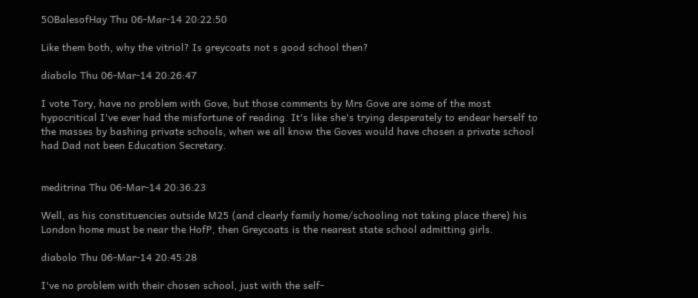5OBalesofHay Thu 06-Mar-14 20:22:50

Like them both, why the vitriol? Is greycoats not s good school then?

diabolo Thu 06-Mar-14 20:26:47

I vote Tory, have no problem with Gove, but those comments by Mrs Gove are some of the most hypocritical I've ever had the misfortune of reading. It's like she's trying desperately to endear herself to the masses by bashing private schools, when we all know the Goves would have chosen a private school had Dad not been Education Secretary.


meditrina Thu 06-Mar-14 20:36:23

Well, as his constituencies outside M25 (and clearly family home/schooling not taking place there) his London home must be near the HofP, then Greycoats is the nearest state school admitting girls.

diabolo Thu 06-Mar-14 20:45:28

I've no problem with their chosen school, just with the self-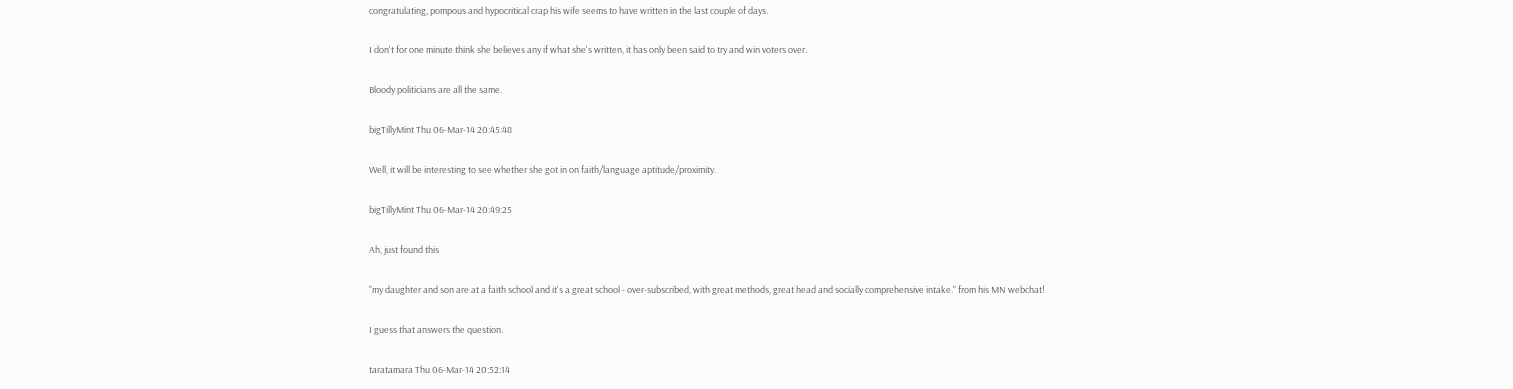congratulating, pompous and hypocritical crap his wife seems to have written in the last couple of days.

I don't for one minute think she believes any if what she's written, it has only been said to try and win voters over.

Bloody politicians are all the same.

bigTillyMint Thu 06-Mar-14 20:45:48

Well, it will be interesting to see whether she got in on faith/language aptitude/proximity.

bigTillyMint Thu 06-Mar-14 20:49:25

Ah, just found this

"my daughter and son are at a faith school and it's a great school - over-subscribed, with great methods, great head and socially comprehensive intake." from his MN webchat!

I guess that answers the question.

taratamara Thu 06-Mar-14 20:52:14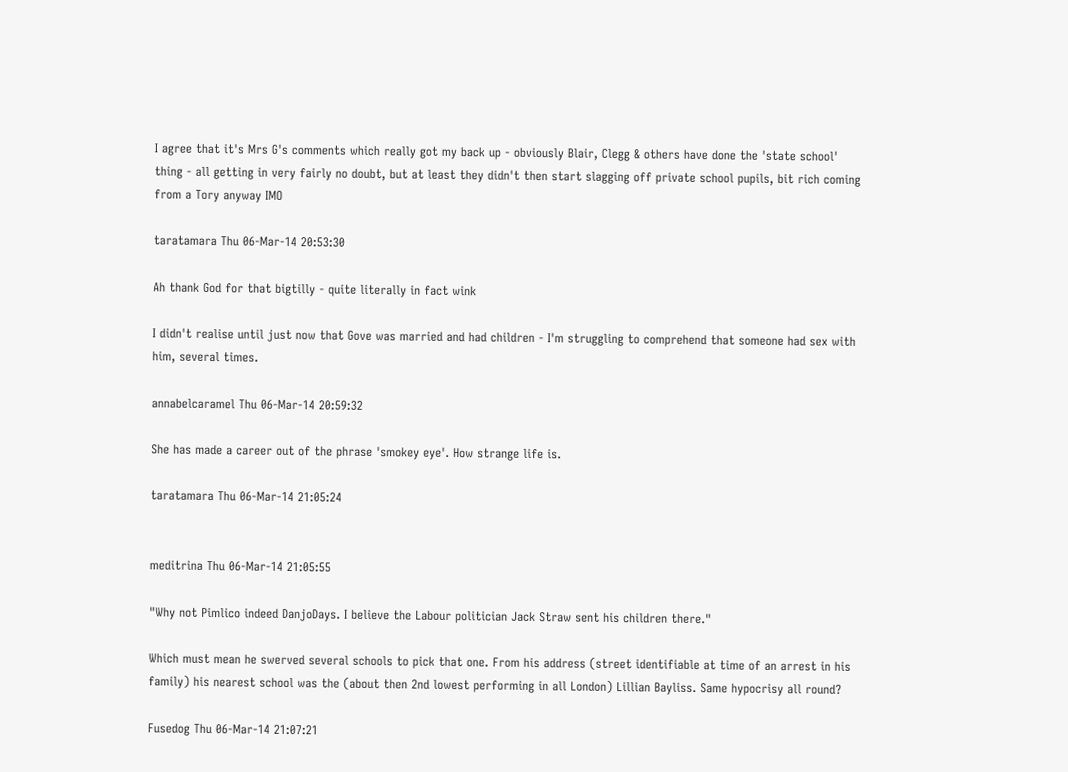I agree that it's Mrs G's comments which really got my back up - obviously Blair, Clegg & others have done the 'state school' thing - all getting in very fairly no doubt, but at least they didn't then start slagging off private school pupils, bit rich coming from a Tory anyway IMO

taratamara Thu 06-Mar-14 20:53:30

Ah thank God for that bigtilly - quite literally in fact wink

I didn't realise until just now that Gove was married and had children - I'm struggling to comprehend that someone had sex with him, several times.

annabelcaramel Thu 06-Mar-14 20:59:32

She has made a career out of the phrase 'smokey eye'. How strange life is.

taratamara Thu 06-Mar-14 21:05:24


meditrina Thu 06-Mar-14 21:05:55

"Why not Pimlico indeed DanjoDays. I believe the Labour politician Jack Straw sent his children there."

Which must mean he swerved several schools to pick that one. From his address (street identifiable at time of an arrest in his family) his nearest school was the (about then 2nd lowest performing in all London) Lillian Bayliss. Same hypocrisy all round?

Fusedog Thu 06-Mar-14 21:07:21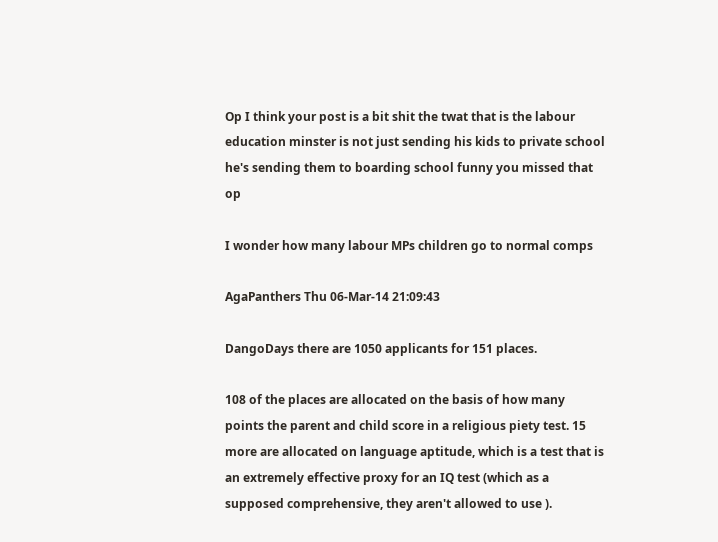Op I think your post is a bit shit the twat that is the labour education minster is not just sending his kids to private school he's sending them to boarding school funny you missed that op

I wonder how many labour MPs children go to normal comps

AgaPanthers Thu 06-Mar-14 21:09:43

DangoDays there are 1050 applicants for 151 places.

108 of the places are allocated on the basis of how many points the parent and child score in a religious piety test. 15 more are allocated on language aptitude, which is a test that is an extremely effective proxy for an IQ test (which as a supposed comprehensive, they aren't allowed to use ).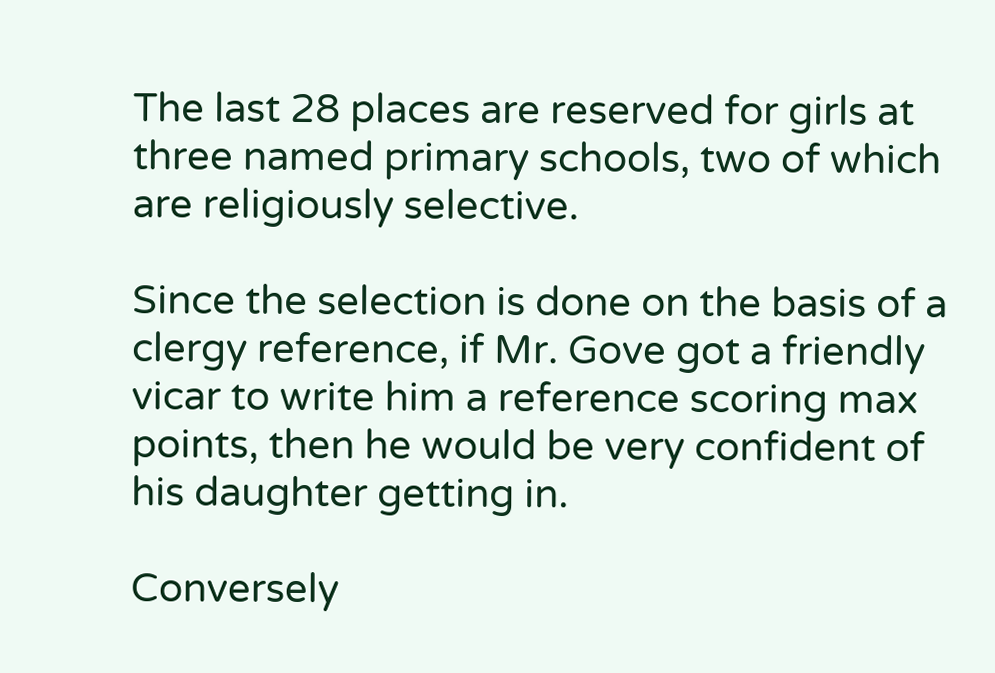The last 28 places are reserved for girls at three named primary schools, two of which are religiously selective.

Since the selection is done on the basis of a clergy reference, if Mr. Gove got a friendly vicar to write him a reference scoring max points, then he would be very confident of his daughter getting in.

Conversely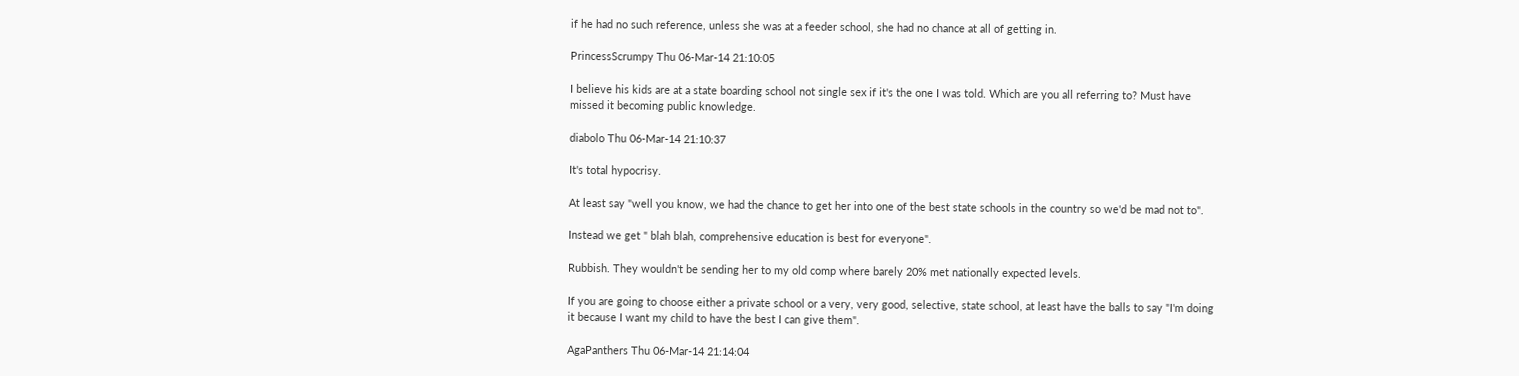if he had no such reference, unless she was at a feeder school, she had no chance at all of getting in.

PrincessScrumpy Thu 06-Mar-14 21:10:05

I believe his kids are at a state boarding school not single sex if it's the one I was told. Which are you all referring to? Must have missed it becoming public knowledge.

diabolo Thu 06-Mar-14 21:10:37

It's total hypocrisy.

At least say "well you know, we had the chance to get her into one of the best state schools in the country so we'd be mad not to".

Instead we get " blah blah, comprehensive education is best for everyone".

Rubbish. They wouldn't be sending her to my old comp where barely 20% met nationally expected levels.

If you are going to choose either a private school or a very, very good, selective, state school, at least have the balls to say "I'm doing it because I want my child to have the best I can give them".

AgaPanthers Thu 06-Mar-14 21:14:04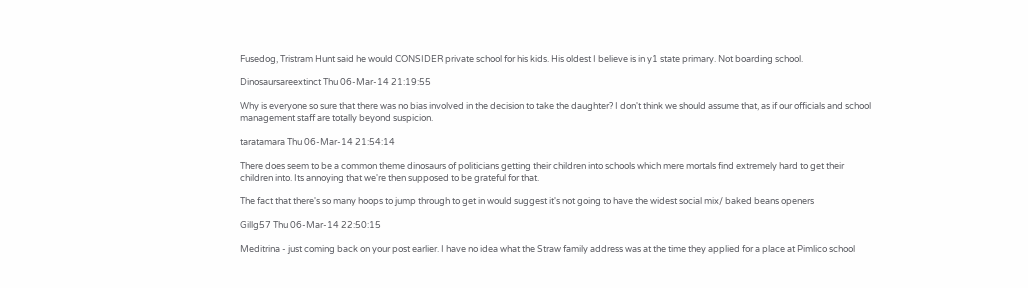Fusedog, Tristram Hunt said he would CONSIDER private school for his kids. His oldest I believe is in y1 state primary. Not boarding school.

Dinosaursareextinct Thu 06-Mar-14 21:19:55

Why is everyone so sure that there was no bias involved in the decision to take the daughter? I don't think we should assume that, as if our officials and school management staff are totally beyond suspicion.

taratamara Thu 06-Mar-14 21:54:14

There does seem to be a common theme dinosaurs of politicians getting their children into schools which mere mortals find extremely hard to get their children into. Its annoying that we're then supposed to be grateful for that.

The fact that there's so many hoops to jump through to get in would suggest it's not going to have the widest social mix/ baked beans openers

Gillg57 Thu 06-Mar-14 22:50:15

Meditrina - just coming back on your post earlier. I have no idea what the Straw family address was at the time they applied for a place at Pimlico school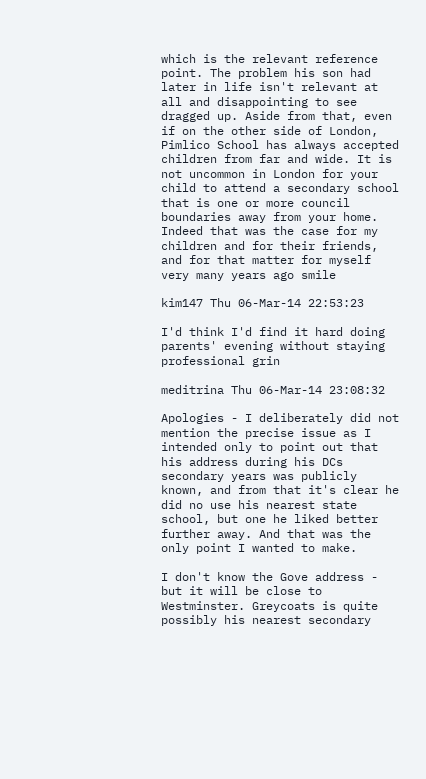which is the relevant reference point. The problem his son had later in life isn't relevant at all and disappointing to see dragged up. Aside from that, even if on the other side of London, Pimlico School has always accepted children from far and wide. It is not uncommon in London for your child to attend a secondary school that is one or more council boundaries away from your home. Indeed that was the case for my children and for their friends, and for that matter for myself very many years ago smile

kim147 Thu 06-Mar-14 22:53:23

I'd think I'd find it hard doing parents' evening without staying professional grin

meditrina Thu 06-Mar-14 23:08:32

Apologies - I deliberately did not mention the precise issue as I intended only to point out that his address during his DCs secondary years was publicly known, and from that it's clear he did no use his nearest state school, but one he liked better further away. And that was the only point I wanted to make.

I don't know the Gove address - but it will be close to Westminster. Greycoats is quite possibly his nearest secondary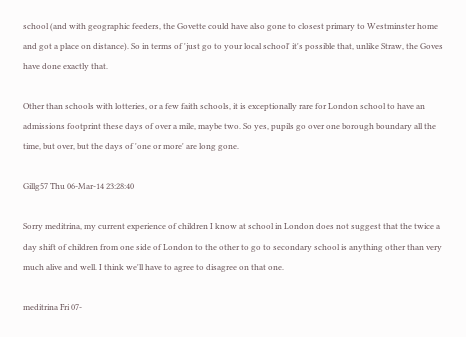school (and with geographic feeders, the Govette could have also gone to closest primary to Westminster home and got a place on distance). So in terms of 'just go to your local school' it's possible that, unlike Straw, the Goves have done exactly that.

Other than schools with lotteries, or a few faith schools, it is exceptionally rare for London school to have an admissions footprint these days of over a mile, maybe two. So yes, pupils go over one borough boundary all the time, but over, but the days of 'one or more' are long gone.

Gillg57 Thu 06-Mar-14 23:28:40

Sorry meditrina, my current experience of children I know at school in London does not suggest that the twice a day shift of children from one side of London to the other to go to secondary school is anything other than very much alive and well. I think we'll have to agree to disagree on that one.

meditrina Fri 07-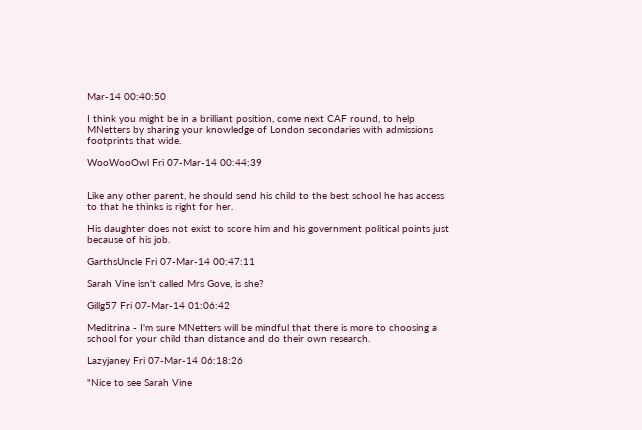Mar-14 00:40:50

I think you might be in a brilliant position, come next CAF round, to help MNetters by sharing your knowledge of London secondaries with admissions footprints that wide.

WooWooOwl Fri 07-Mar-14 00:44:39


Like any other parent, he should send his child to the best school he has access to that he thinks is right for her.

His daughter does not exist to score him and his government political points just because of his job.

GarthsUncle Fri 07-Mar-14 00:47:11

Sarah Vine isn't called Mrs Gove, is she?

Gillg57 Fri 07-Mar-14 01:06:42

Meditrina - I'm sure MNetters will be mindful that there is more to choosing a school for your child than distance and do their own research.

Lazyjaney Fri 07-Mar-14 06:18:26

"Nice to see Sarah Vine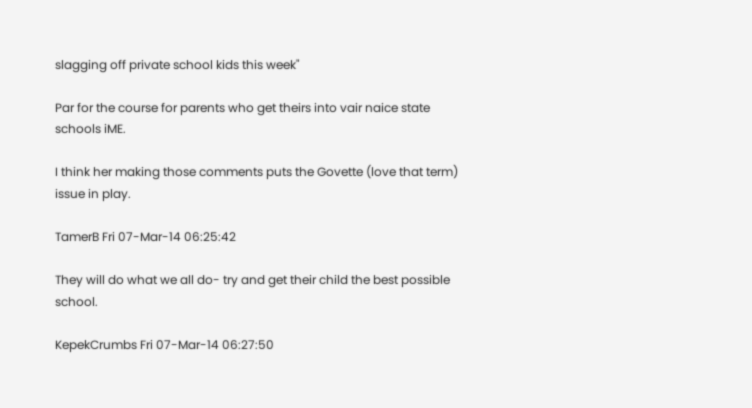slagging off private school kids this week"

Par for the course for parents who get theirs into vair naice state schools iME.

I think her making those comments puts the Govette (love that term) issue in play.

TamerB Fri 07-Mar-14 06:25:42

They will do what we all do- try and get their child the best possible school.

KepekCrumbs Fri 07-Mar-14 06:27:50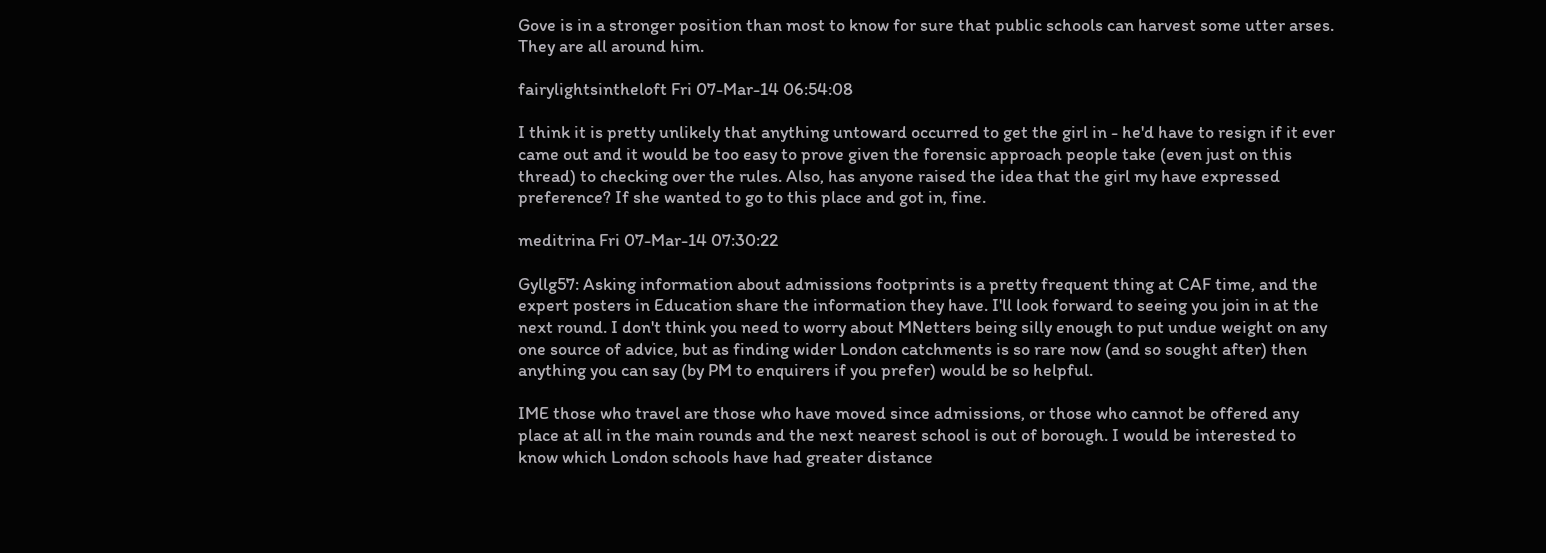Gove is in a stronger position than most to know for sure that public schools can harvest some utter arses. They are all around him.

fairylightsintheloft Fri 07-Mar-14 06:54:08

I think it is pretty unlikely that anything untoward occurred to get the girl in - he'd have to resign if it ever came out and it would be too easy to prove given the forensic approach people take (even just on this thread) to checking over the rules. Also, has anyone raised the idea that the girl my have expressed preference? If she wanted to go to this place and got in, fine.

meditrina Fri 07-Mar-14 07:30:22

Gyllg57: Asking information about admissions footprints is a pretty frequent thing at CAF time, and the expert posters in Education share the information they have. I'll look forward to seeing you join in at the next round. I don't think you need to worry about MNetters being silly enough to put undue weight on any one source of advice, but as finding wider London catchments is so rare now (and so sought after) then anything you can say (by PM to enquirers if you prefer) would be so helpful.

IME those who travel are those who have moved since admissions, or those who cannot be offered any place at all in the main rounds and the next nearest school is out of borough. I would be interested to know which London schools have had greater distance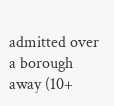admitted over a borough away (10+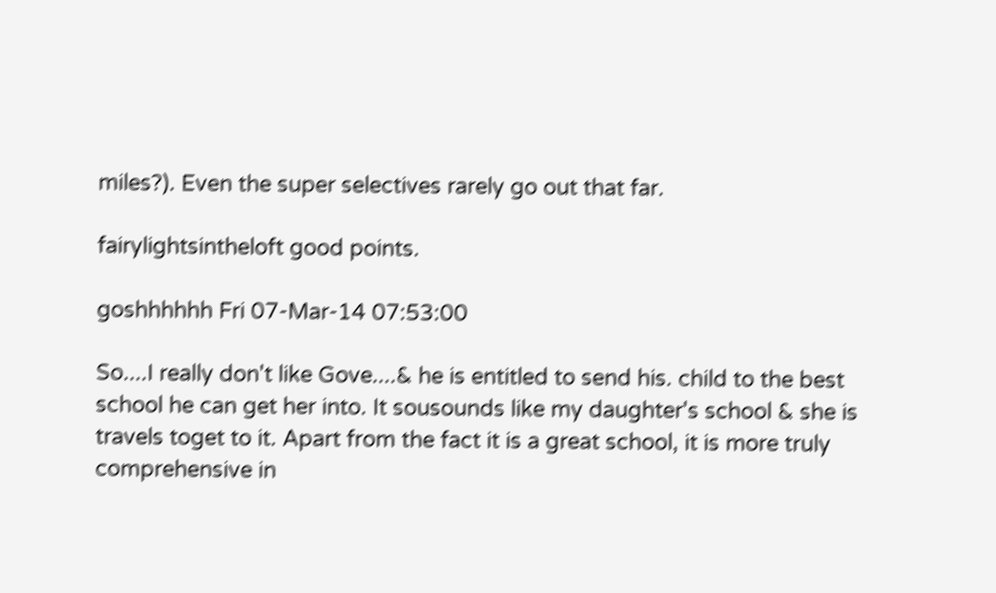miles?). Even the super selectives rarely go out that far.

fairylightsintheloft good points.

goshhhhhh Fri 07-Mar-14 07:53:00

So....I really don't like Gove....& he is entitled to send his. child to the best school he can get her into. It sousounds like my daughter's school & she is travels toget to it. Apart from the fact it is a great school, it is more truly comprehensive in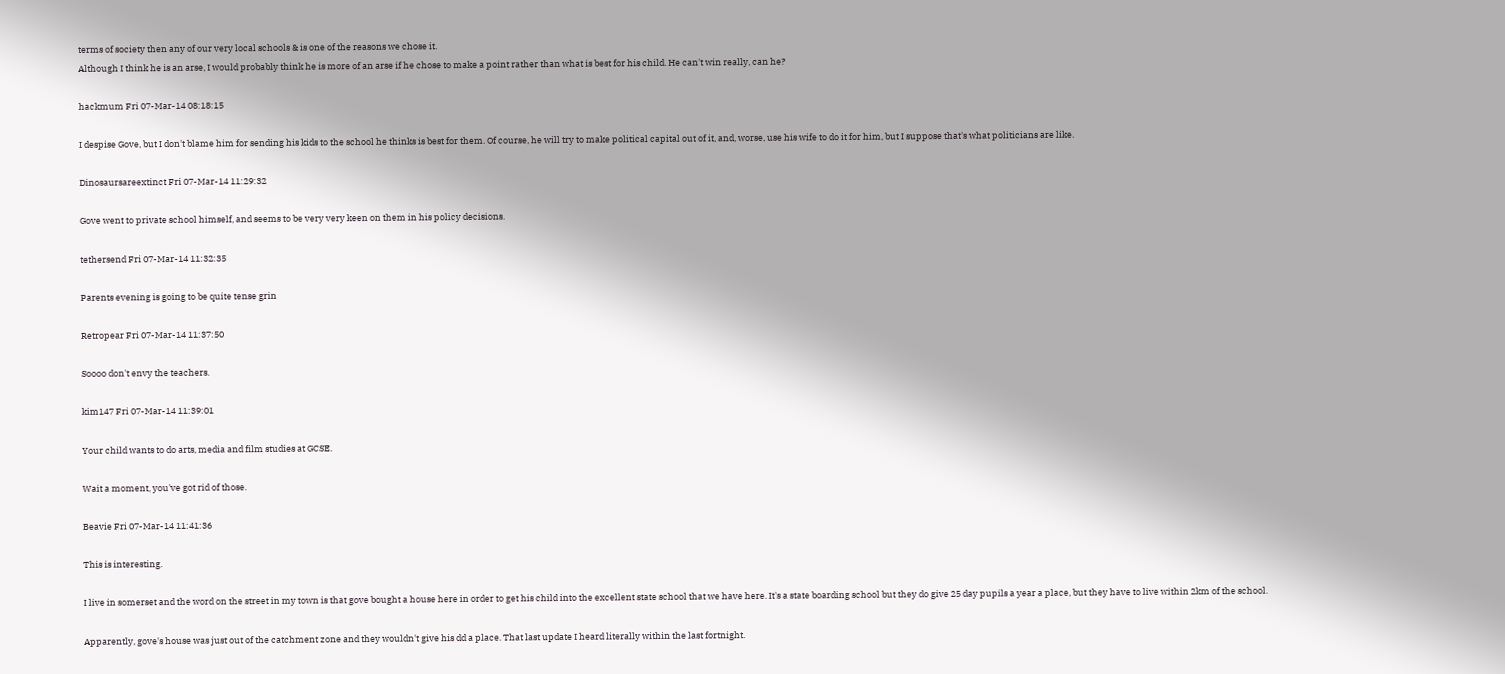terms of society then any of our very local schools & is one of the reasons we chose it.
Although I think he is an arse, I would probably think he is more of an arse if he chose to make a point rather than what is best for his child. He can't win really, can he?

hackmum Fri 07-Mar-14 08:18:15

I despise Gove, but I don't blame him for sending his kids to the school he thinks is best for them. Of course, he will try to make political capital out of it, and, worse, use his wife to do it for him, but I suppose that's what politicians are like.

Dinosaursareextinct Fri 07-Mar-14 11:29:32

Gove went to private school himself, and seems to be very very keen on them in his policy decisions.

tethersend Fri 07-Mar-14 11:32:35

Parents evening is going to be quite tense grin

Retropear Fri 07-Mar-14 11:37:50

Soooo don't envy the teachers.

kim147 Fri 07-Mar-14 11:39:01

Your child wants to do arts, media and film studies at GCSE.

Wait a moment, you've got rid of those.

Beavie Fri 07-Mar-14 11:41:36

This is interesting.

I live in somerset and the word on the street in my town is that gove bought a house here in order to get his child into the excellent state school that we have here. It's a state boarding school but they do give 25 day pupils a year a place, but they have to live within 2km of the school.

Apparently, gove's house was just out of the catchment zone and they wouldn't give his dd a place. That last update I heard literally within the last fortnight.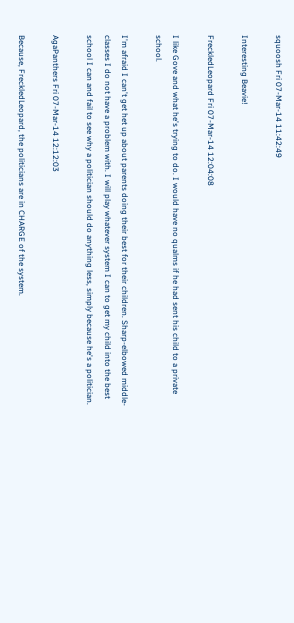squoosh Fri 07-Mar-14 11:42:49

Interesting Beavie!

FreckledLeopard Fri 07-Mar-14 12:04:08

I like Gove and what he's trying to do. I would have no qualms if he had sent his child to a private school.

I'm afraid I can't get het up about parents doing their best for their children. Sharp-elbowed middle-classes I do not have a problem with. I will play whatever system I can to get my child into the best school I can and fail to see why a politician should do anything less, simply because he's a politician.

AgaPanthers Fri 07-Mar-14 12:12:03

Because, FreckledLeopard, the politicians are in CHARGE of the system.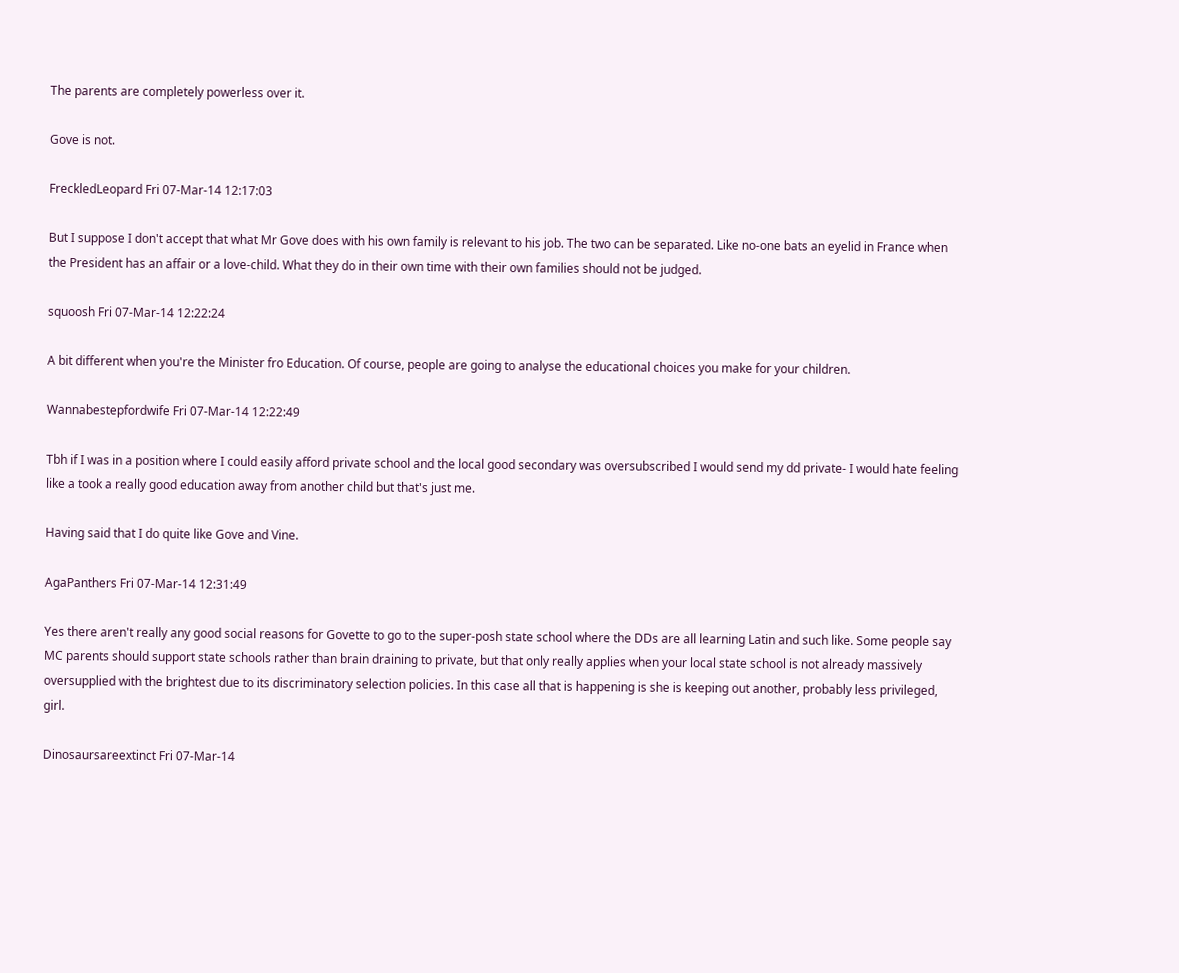The parents are completely powerless over it.

Gove is not.

FreckledLeopard Fri 07-Mar-14 12:17:03

But I suppose I don't accept that what Mr Gove does with his own family is relevant to his job. The two can be separated. Like no-one bats an eyelid in France when the President has an affair or a love-child. What they do in their own time with their own families should not be judged.

squoosh Fri 07-Mar-14 12:22:24

A bit different when you're the Minister fro Education. Of course, people are going to analyse the educational choices you make for your children.

Wannabestepfordwife Fri 07-Mar-14 12:22:49

Tbh if I was in a position where I could easily afford private school and the local good secondary was oversubscribed I would send my dd private- I would hate feeling like a took a really good education away from another child but that's just me.

Having said that I do quite like Gove and Vine.

AgaPanthers Fri 07-Mar-14 12:31:49

Yes there aren't really any good social reasons for Govette to go to the super-posh state school where the DDs are all learning Latin and such like. Some people say MC parents should support state schools rather than brain draining to private, but that only really applies when your local state school is not already massively oversupplied with the brightest due to its discriminatory selection policies. In this case all that is happening is she is keeping out another, probably less privileged, girl.

Dinosaursareextinct Fri 07-Mar-14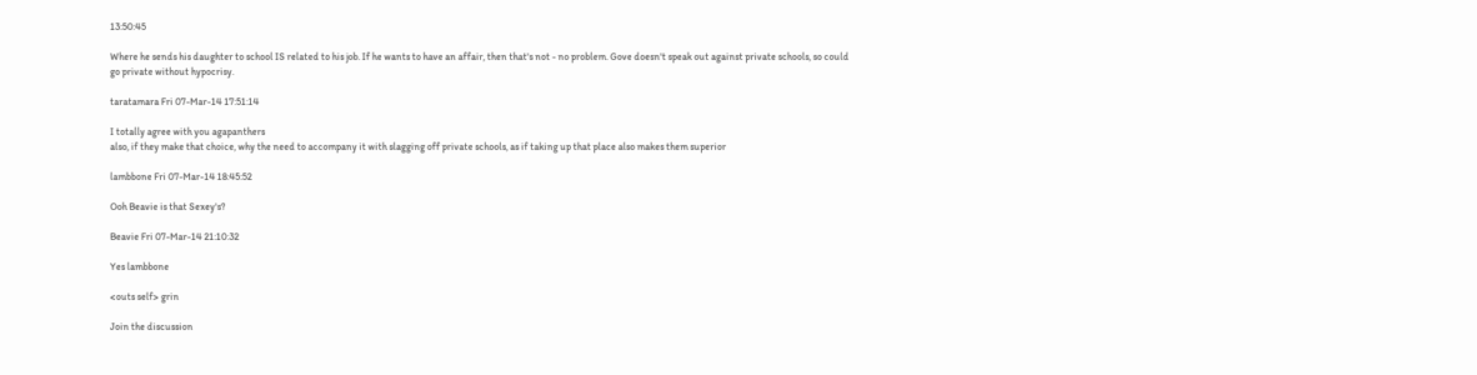13:50:45

Where he sends his daughter to school IS related to his job. If he wants to have an affair, then that's not - no problem. Gove doesn't speak out against private schools, so could go private without hypocrisy.

taratamara Fri 07-Mar-14 17:51:14

I totally agree with you agapanthers
also, if they make that choice, why the need to accompany it with slagging off private schools, as if taking up that place also makes them superior

lambbone Fri 07-Mar-14 18:45:52

Ooh Beavie is that Sexey's?

Beavie Fri 07-Mar-14 21:10:32

Yes lambbone

<outs self> grin

Join the discussion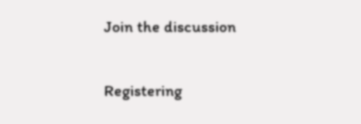Join the discussion

Registering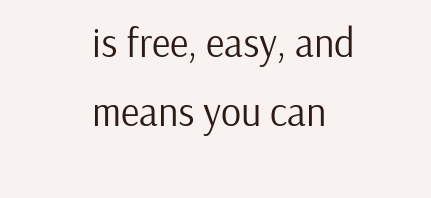is free, easy, and means you can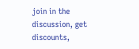join in the discussion, get discounts,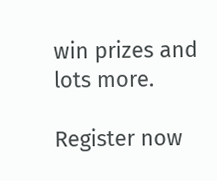win prizes and lots more.

Register now